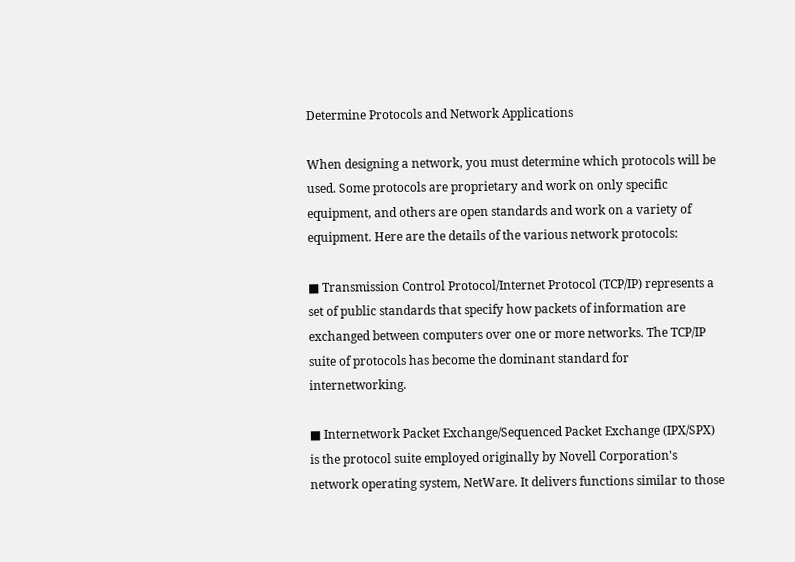Determine Protocols and Network Applications

When designing a network, you must determine which protocols will be used. Some protocols are proprietary and work on only specific equipment, and others are open standards and work on a variety of equipment. Here are the details of the various network protocols:

■ Transmission Control Protocol/Internet Protocol (TCP/IP) represents a set of public standards that specify how packets of information are exchanged between computers over one or more networks. The TCP/IP suite of protocols has become the dominant standard for internetworking.

■ Internetwork Packet Exchange/Sequenced Packet Exchange (IPX/SPX) is the protocol suite employed originally by Novell Corporation's network operating system, NetWare. It delivers functions similar to those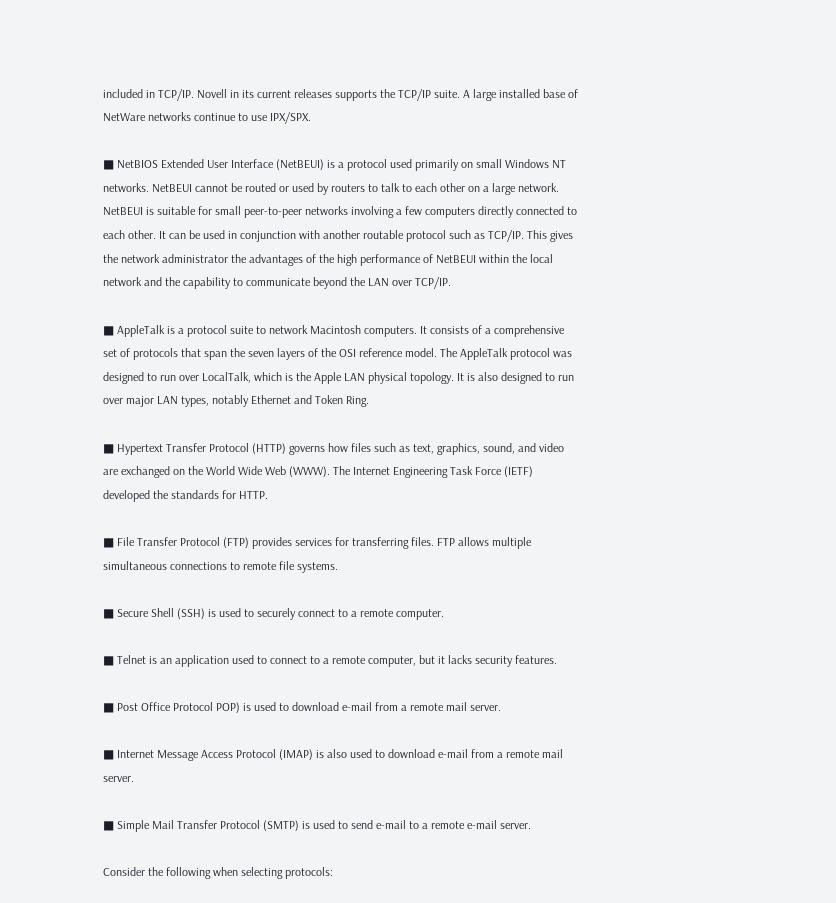included in TCP/IP. Novell in its current releases supports the TCP/IP suite. A large installed base of NetWare networks continue to use IPX/SPX.

■ NetBIOS Extended User Interface (NetBEUI) is a protocol used primarily on small Windows NT networks. NetBEUI cannot be routed or used by routers to talk to each other on a large network. NetBEUI is suitable for small peer-to-peer networks involving a few computers directly connected to each other. It can be used in conjunction with another routable protocol such as TCP/IP. This gives the network administrator the advantages of the high performance of NetBEUI within the local network and the capability to communicate beyond the LAN over TCP/IP.

■ AppleTalk is a protocol suite to network Macintosh computers. It consists of a comprehensive set of protocols that span the seven layers of the OSI reference model. The AppleTalk protocol was designed to run over LocalTalk, which is the Apple LAN physical topology. It is also designed to run over major LAN types, notably Ethernet and Token Ring.

■ Hypertext Transfer Protocol (HTTP) governs how files such as text, graphics, sound, and video are exchanged on the World Wide Web (WWW). The Internet Engineering Task Force (IETF) developed the standards for HTTP.

■ File Transfer Protocol (FTP) provides services for transferring files. FTP allows multiple simultaneous connections to remote file systems.

■ Secure Shell (SSH) is used to securely connect to a remote computer.

■ Telnet is an application used to connect to a remote computer, but it lacks security features.

■ Post Office Protocol POP) is used to download e-mail from a remote mail server.

■ Internet Message Access Protocol (IMAP) is also used to download e-mail from a remote mail server.

■ Simple Mail Transfer Protocol (SMTP) is used to send e-mail to a remote e-mail server.

Consider the following when selecting protocols: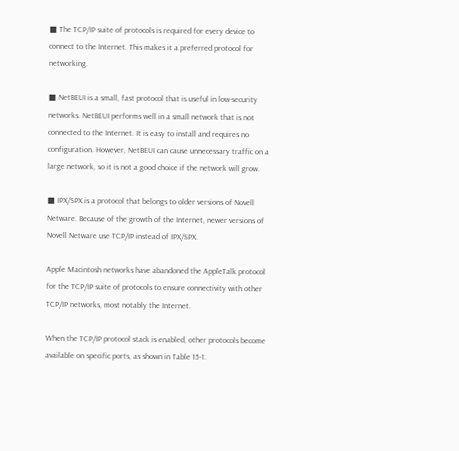■ The TCP/IP suite of protocols is required for every device to connect to the Internet. This makes it a preferred protocol for networking.

■ NetBEUI is a small, fast protocol that is useful in low-security networks. NetBEUI performs well in a small network that is not connected to the Internet. It is easy to install and requires no configuration. However, NetBEUI can cause unnecessary traffic on a large network, so it is not a good choice if the network will grow.

■ IPX/SPX is a protocol that belongs to older versions of Novell Netware. Because of the growth of the Internet, newer versions of Novell Netware use TCP/IP instead of IPX/SPX.

Apple Macintosh networks have abandoned the AppleTalk protocol for the TCP/IP suite of protocols to ensure connectivity with other TCP/IP networks, most notably the Internet.

When the TCP/IP protocol stack is enabled, other protocols become available on specific ports, as shown in Table 15-1.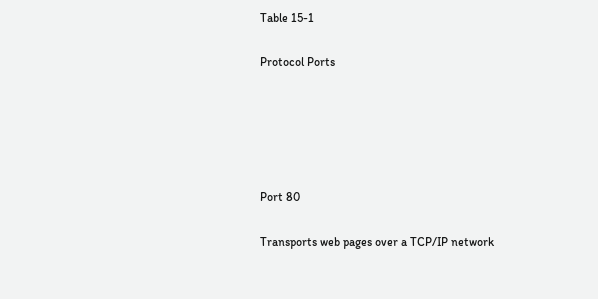Table 15-1

Protocol Ports





Port 80

Transports web pages over a TCP/IP network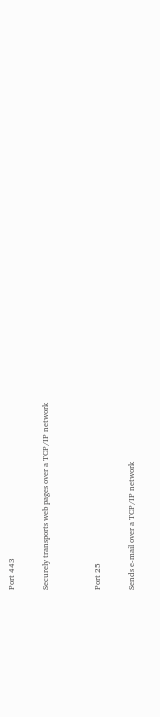Port 443

Securely transports web pages over a TCP/IP network


Port 25

Sends e-mail over a TCP/IP network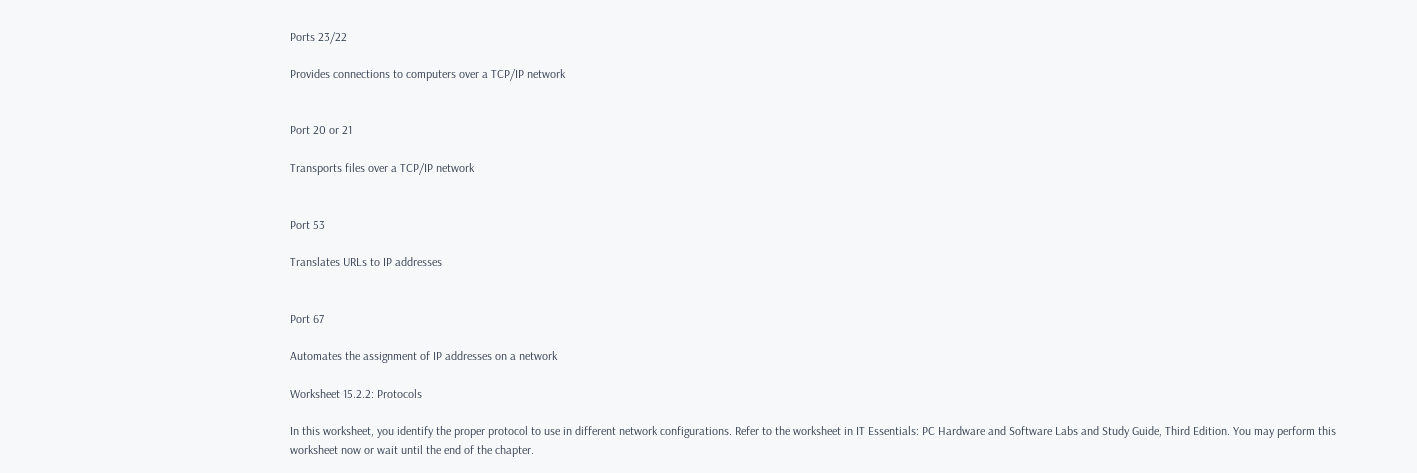Ports 23/22

Provides connections to computers over a TCP/IP network


Port 20 or 21

Transports files over a TCP/IP network


Port 53

Translates URLs to IP addresses


Port 67

Automates the assignment of IP addresses on a network

Worksheet 15.2.2: Protocols

In this worksheet, you identify the proper protocol to use in different network configurations. Refer to the worksheet in IT Essentials: PC Hardware and Software Labs and Study Guide, Third Edition. You may perform this worksheet now or wait until the end of the chapter.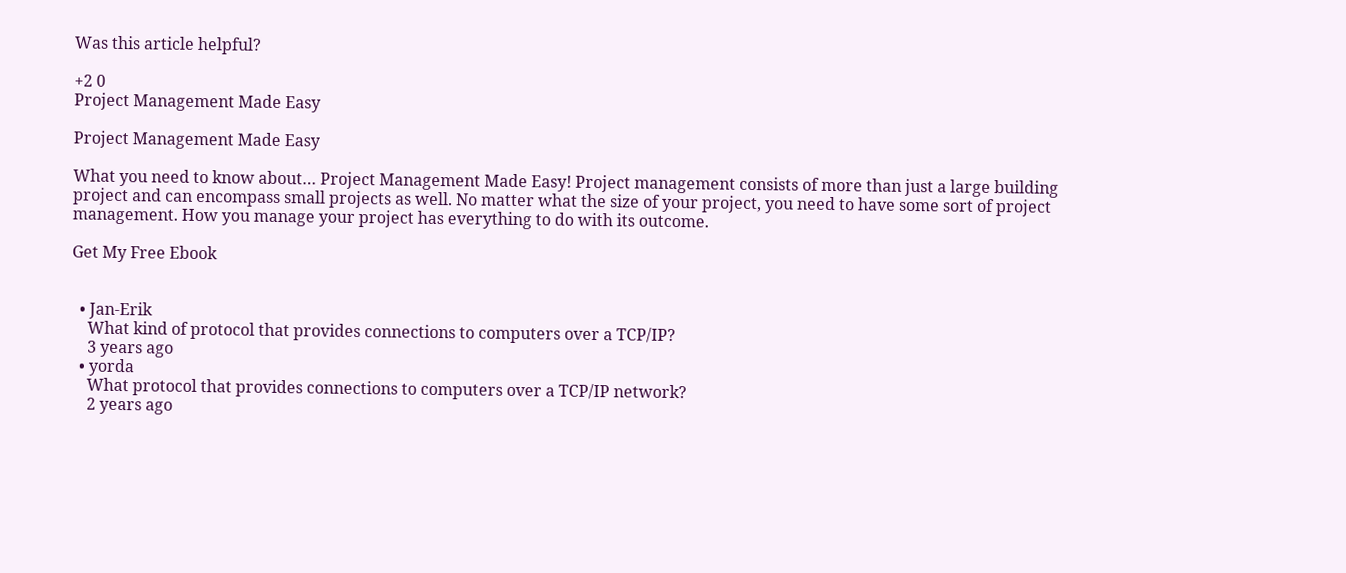Was this article helpful?

+2 0
Project Management Made Easy

Project Management Made Easy

What you need to know about… Project Management Made Easy! Project management consists of more than just a large building project and can encompass small projects as well. No matter what the size of your project, you need to have some sort of project management. How you manage your project has everything to do with its outcome.

Get My Free Ebook


  • Jan-Erik
    What kind of protocol that provides connections to computers over a TCP/IP?
    3 years ago
  • yorda
    What protocol that provides connections to computers over a TCP/IP network?
    2 years ago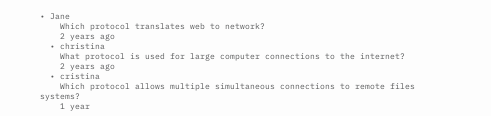• Jane
    Which protocol translates web to network?
    2 years ago
  • christina
    What protocol is used for large computer connections to the internet?
    2 years ago
  • cristina
    Which protocol allows multiple simultaneous connections to remote files systems?
    1 year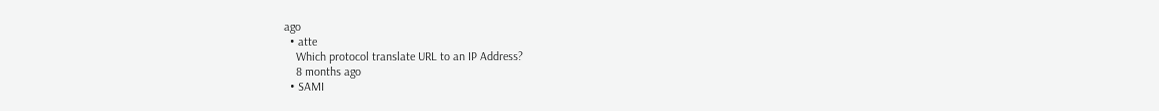ago
  • atte
    Which protocol translate URL to an IP Address?
    8 months ago
  • SAMI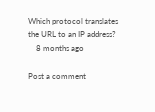Which protocol translates the URL to an IP address?
    8 months ago

Post a comment